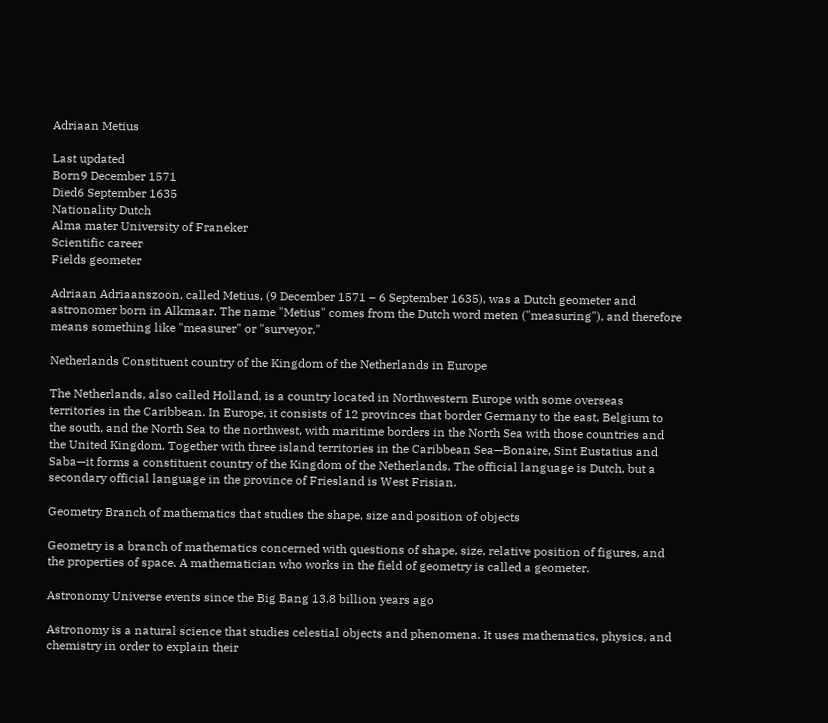Adriaan Metius

Last updated
Born9 December 1571
Died6 September 1635
Nationality Dutch
Alma mater University of Franeker
Scientific career
Fields geometer

Adriaan Adriaanszoon, called Metius, (9 December 1571 – 6 September 1635), was a Dutch geometer and astronomer born in Alkmaar. The name "Metius" comes from the Dutch word meten ("measuring"), and therefore means something like "measurer" or "surveyor."

Netherlands Constituent country of the Kingdom of the Netherlands in Europe

The Netherlands, also called Holland, is a country located in Northwestern Europe with some overseas territories in the Caribbean. In Europe, it consists of 12 provinces that border Germany to the east, Belgium to the south, and the North Sea to the northwest, with maritime borders in the North Sea with those countries and the United Kingdom. Together with three island territories in the Caribbean Sea—Bonaire, Sint Eustatius and Saba—it forms a constituent country of the Kingdom of the Netherlands. The official language is Dutch, but a secondary official language in the province of Friesland is West Frisian.

Geometry Branch of mathematics that studies the shape, size and position of objects

Geometry is a branch of mathematics concerned with questions of shape, size, relative position of figures, and the properties of space. A mathematician who works in the field of geometry is called a geometer.

Astronomy Universe events since the Big Bang 13.8 billion years ago

Astronomy is a natural science that studies celestial objects and phenomena. It uses mathematics, physics, and chemistry in order to explain their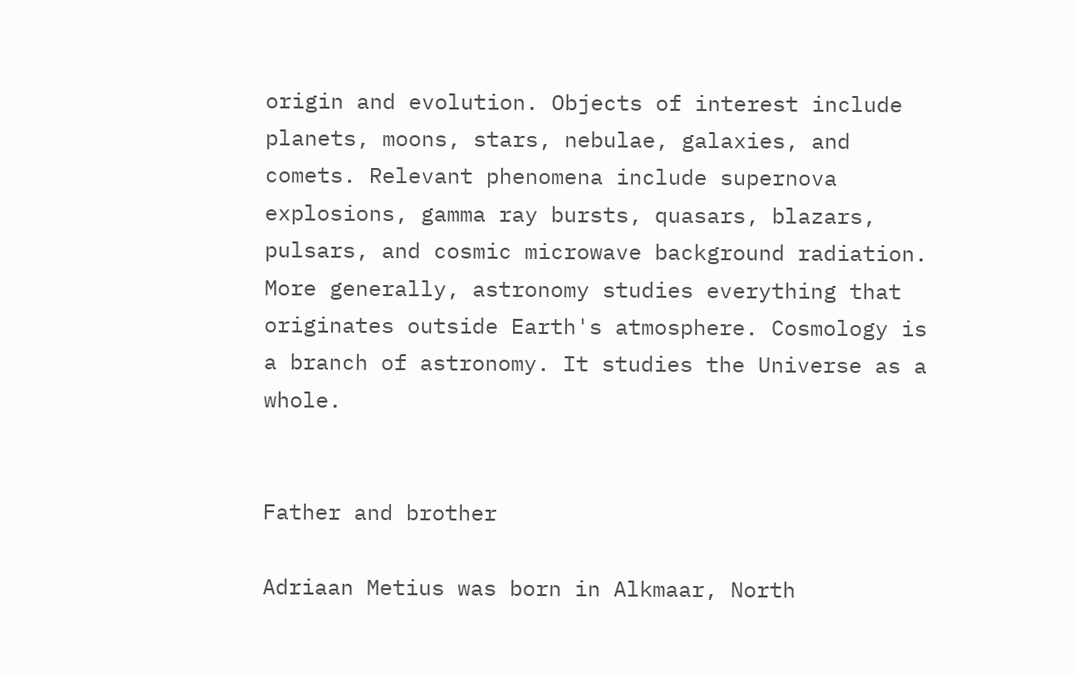origin and evolution. Objects of interest include planets, moons, stars, nebulae, galaxies, and comets. Relevant phenomena include supernova explosions, gamma ray bursts, quasars, blazars, pulsars, and cosmic microwave background radiation. More generally, astronomy studies everything that originates outside Earth's atmosphere. Cosmology is a branch of astronomy. It studies the Universe as a whole.


Father and brother

Adriaan Metius was born in Alkmaar, North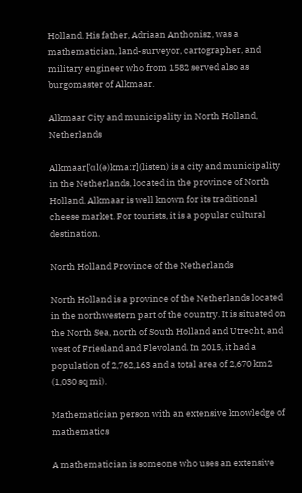Holland. His father, Adriaan Anthonisz, was a mathematician, land-surveyor, cartographer, and military engineer who from 1582 served also as burgomaster of Alkmaar.

Alkmaar City and municipality in North Holland, Netherlands

Alkmaar[ˈɑl(ə)kmaːr](listen) is a city and municipality in the Netherlands, located in the province of North Holland. Alkmaar is well known for its traditional cheese market. For tourists, it is a popular cultural destination.

North Holland Province of the Netherlands

North Holland is a province of the Netherlands located in the northwestern part of the country. It is situated on the North Sea, north of South Holland and Utrecht, and west of Friesland and Flevoland. In 2015, it had a population of 2,762,163 and a total area of 2,670 km2 (1,030 sq mi).

Mathematician person with an extensive knowledge of mathematics

A mathematician is someone who uses an extensive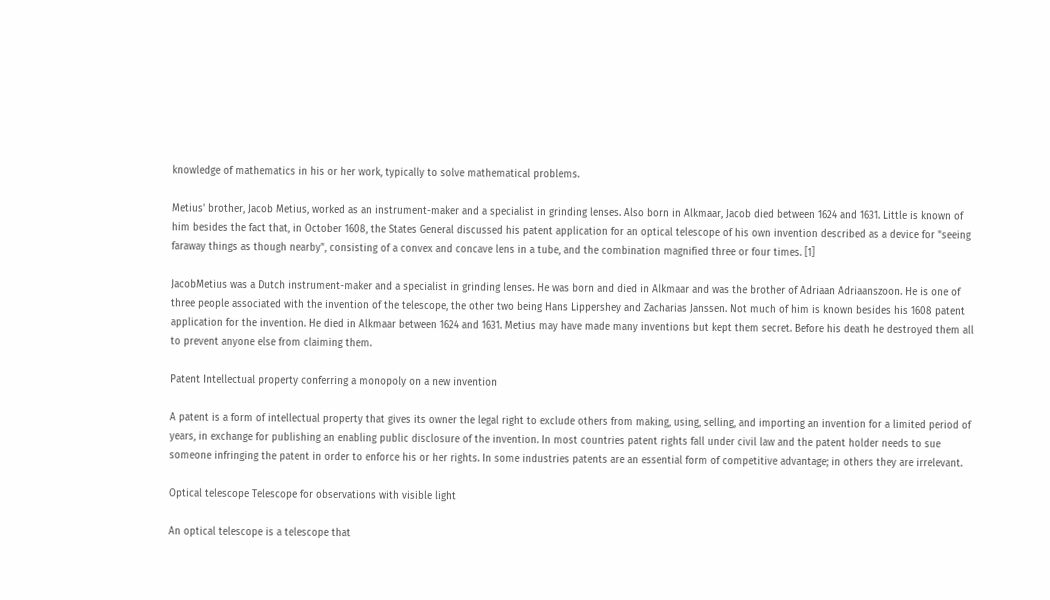knowledge of mathematics in his or her work, typically to solve mathematical problems.

Metius' brother, Jacob Metius, worked as an instrument-maker and a specialist in grinding lenses. Also born in Alkmaar, Jacob died between 1624 and 1631. Little is known of him besides the fact that, in October 1608, the States General discussed his patent application for an optical telescope of his own invention described as a device for "seeing faraway things as though nearby", consisting of a convex and concave lens in a tube, and the combination magnified three or four times. [1]

JacobMetius was a Dutch instrument-maker and a specialist in grinding lenses. He was born and died in Alkmaar and was the brother of Adriaan Adriaanszoon. He is one of three people associated with the invention of the telescope, the other two being Hans Lippershey and Zacharias Janssen. Not much of him is known besides his 1608 patent application for the invention. He died in Alkmaar between 1624 and 1631. Metius may have made many inventions but kept them secret. Before his death he destroyed them all to prevent anyone else from claiming them.

Patent Intellectual property conferring a monopoly on a new invention

A patent is a form of intellectual property that gives its owner the legal right to exclude others from making, using, selling, and importing an invention for a limited period of years, in exchange for publishing an enabling public disclosure of the invention. In most countries patent rights fall under civil law and the patent holder needs to sue someone infringing the patent in order to enforce his or her rights. In some industries patents are an essential form of competitive advantage; in others they are irrelevant.

Optical telescope Telescope for observations with visible light

An optical telescope is a telescope that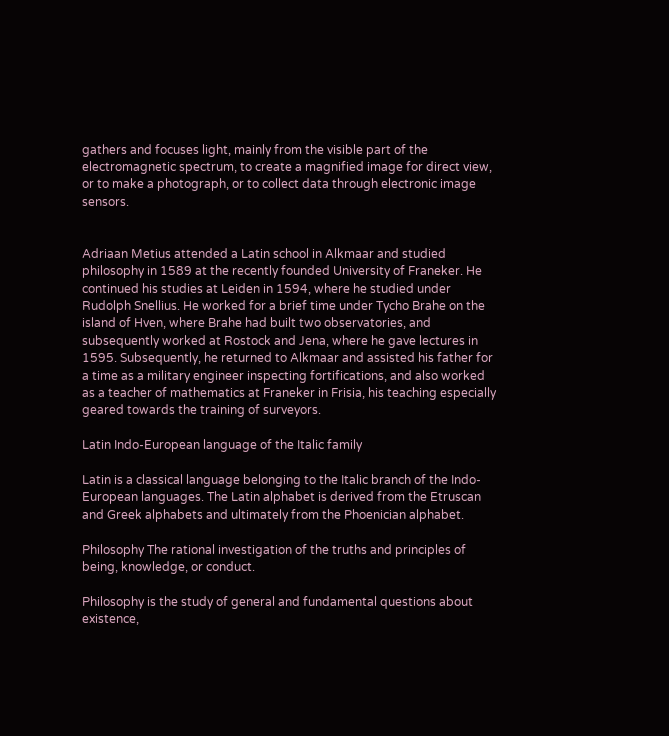gathers and focuses light, mainly from the visible part of the electromagnetic spectrum, to create a magnified image for direct view, or to make a photograph, or to collect data through electronic image sensors.


Adriaan Metius attended a Latin school in Alkmaar and studied philosophy in 1589 at the recently founded University of Franeker. He continued his studies at Leiden in 1594, where he studied under Rudolph Snellius. He worked for a brief time under Tycho Brahe on the island of Hven, where Brahe had built two observatories, and subsequently worked at Rostock and Jena, where he gave lectures in 1595. Subsequently, he returned to Alkmaar and assisted his father for a time as a military engineer inspecting fortifications, and also worked as a teacher of mathematics at Franeker in Frisia, his teaching especially geared towards the training of surveyors.

Latin Indo-European language of the Italic family

Latin is a classical language belonging to the Italic branch of the Indo-European languages. The Latin alphabet is derived from the Etruscan and Greek alphabets and ultimately from the Phoenician alphabet.

Philosophy The rational investigation of the truths and principles of being, knowledge, or conduct.

Philosophy is the study of general and fundamental questions about existence,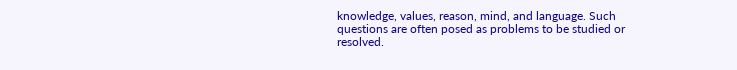knowledge, values, reason, mind, and language. Such questions are often posed as problems to be studied or resolved.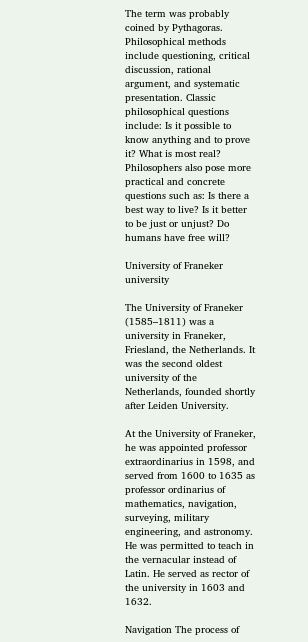The term was probably coined by Pythagoras. Philosophical methods include questioning, critical discussion, rational argument, and systematic presentation. Classic philosophical questions include: Is it possible to know anything and to prove it? What is most real? Philosophers also pose more practical and concrete questions such as: Is there a best way to live? Is it better to be just or unjust? Do humans have free will?

University of Franeker university

The University of Franeker (1585–1811) was a university in Franeker, Friesland, the Netherlands. It was the second oldest university of the Netherlands, founded shortly after Leiden University.

At the University of Franeker, he was appointed professor extraordinarius in 1598, and served from 1600 to 1635 as professor ordinarius of mathematics, navigation, surveying, military engineering, and astronomy. He was permitted to teach in the vernacular instead of Latin. He served as rector of the university in 1603 and 1632.

Navigation The process of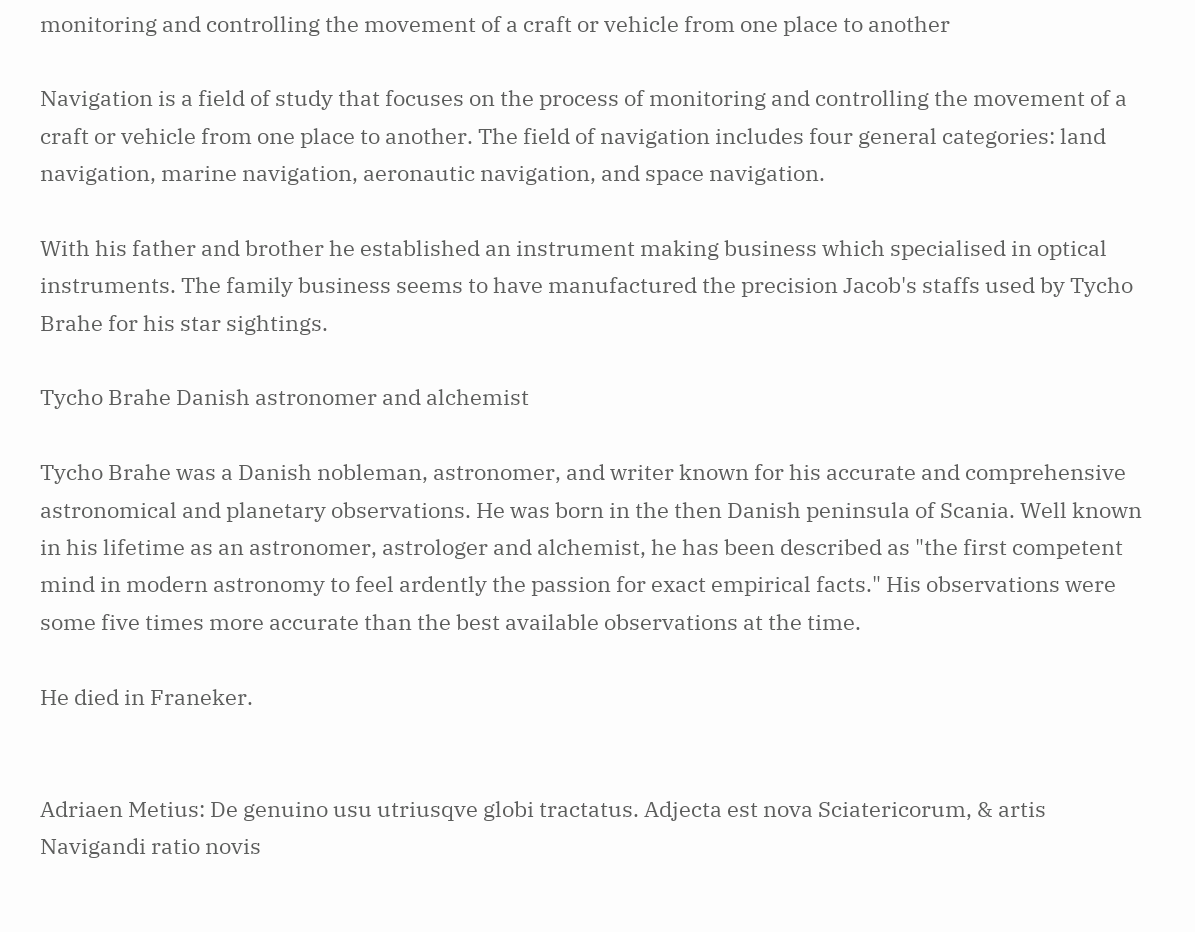monitoring and controlling the movement of a craft or vehicle from one place to another

Navigation is a field of study that focuses on the process of monitoring and controlling the movement of a craft or vehicle from one place to another. The field of navigation includes four general categories: land navigation, marine navigation, aeronautic navigation, and space navigation.

With his father and brother he established an instrument making business which specialised in optical instruments. The family business seems to have manufactured the precision Jacob's staffs used by Tycho Brahe for his star sightings.

Tycho Brahe Danish astronomer and alchemist

Tycho Brahe was a Danish nobleman, astronomer, and writer known for his accurate and comprehensive astronomical and planetary observations. He was born in the then Danish peninsula of Scania. Well known in his lifetime as an astronomer, astrologer and alchemist, he has been described as "the first competent mind in modern astronomy to feel ardently the passion for exact empirical facts." His observations were some five times more accurate than the best available observations at the time.

He died in Franeker.


Adriaen Metius: De genuino usu utriusqve globi tractatus. Adjecta est nova Sciatericorum, & artis Navigandi ratio novis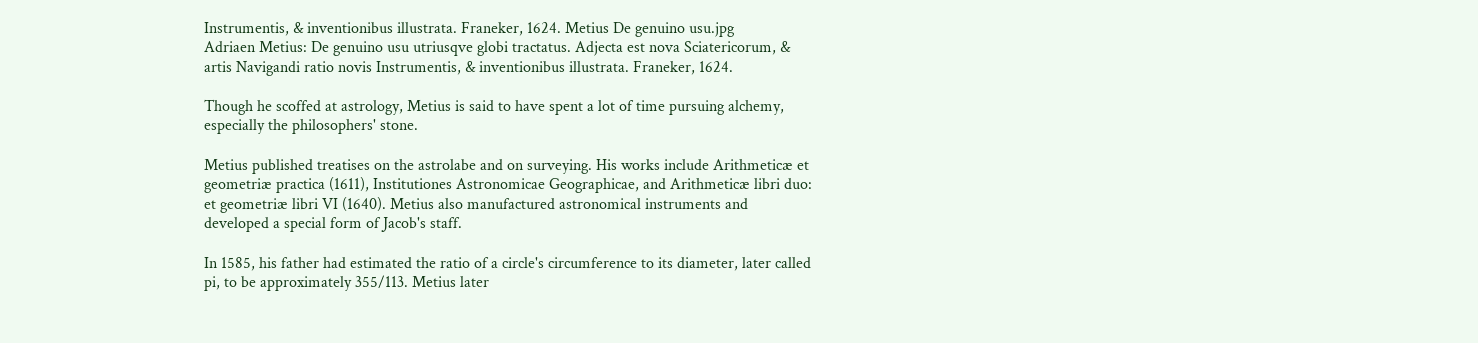Instrumentis, & inventionibus illustrata. Franeker, 1624. Metius De genuino usu.jpg
Adriaen Metius: De genuino usu utriusqve globi tractatus. Adjecta est nova Sciatericorum, & artis Navigandi ratio novis Instrumentis, & inventionibus illustrata. Franeker, 1624.

Though he scoffed at astrology, Metius is said to have spent a lot of time pursuing alchemy, especially the philosophers' stone.

Metius published treatises on the astrolabe and on surveying. His works include Arithmeticæ et geometriæ practica (1611), Institutiones Astronomicae Geographicae, and Arithmeticæ libri duo: et geometriæ libri VI (1640). Metius also manufactured astronomical instruments and developed a special form of Jacob's staff.

In 1585, his father had estimated the ratio of a circle's circumference to its diameter, later called pi, to be approximately 355/113. Metius later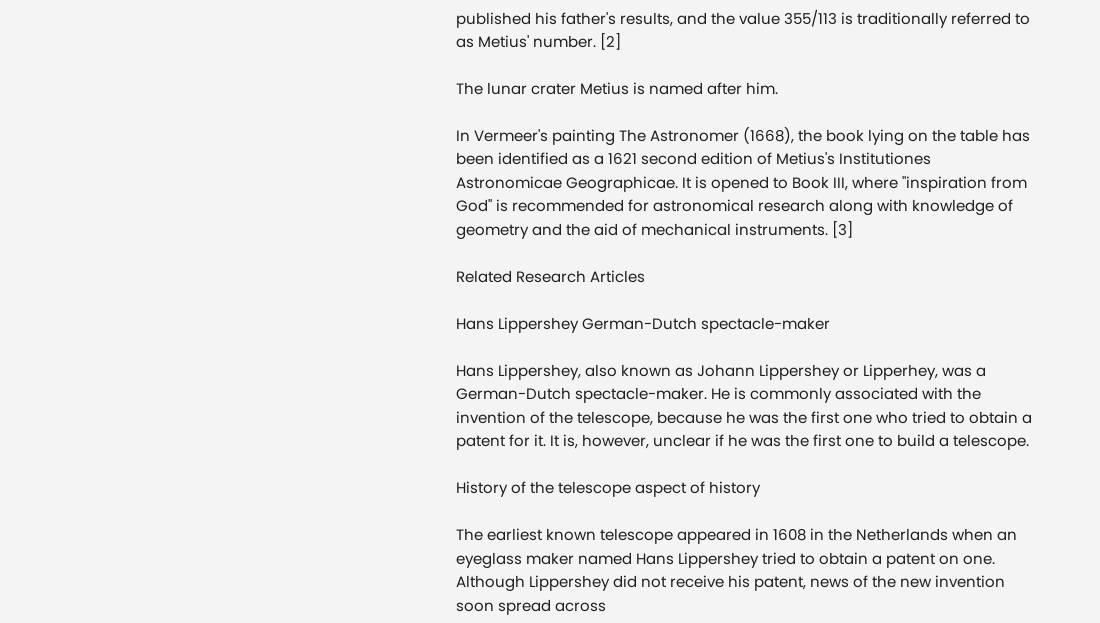published his father's results, and the value 355/113 is traditionally referred to as Metius' number. [2]

The lunar crater Metius is named after him.

In Vermeer's painting The Astronomer (1668), the book lying on the table has been identified as a 1621 second edition of Metius's Institutiones Astronomicae Geographicae. It is opened to Book III, where "inspiration from God" is recommended for astronomical research along with knowledge of geometry and the aid of mechanical instruments. [3]

Related Research Articles

Hans Lippershey German-Dutch spectacle-maker

Hans Lippershey, also known as Johann Lippershey or Lipperhey, was a German-Dutch spectacle-maker. He is commonly associated with the invention of the telescope, because he was the first one who tried to obtain a patent for it. It is, however, unclear if he was the first one to build a telescope.

History of the telescope aspect of history

The earliest known telescope appeared in 1608 in the Netherlands when an eyeglass maker named Hans Lippershey tried to obtain a patent on one. Although Lippershey did not receive his patent, news of the new invention soon spread across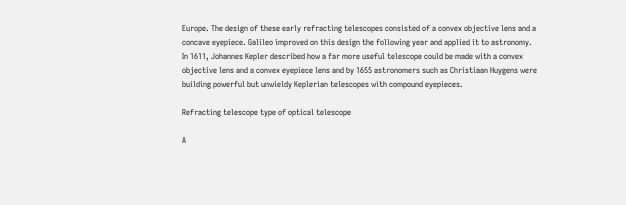Europe. The design of these early refracting telescopes consisted of a convex objective lens and a concave eyepiece. Galileo improved on this design the following year and applied it to astronomy. In 1611, Johannes Kepler described how a far more useful telescope could be made with a convex objective lens and a convex eyepiece lens and by 1655 astronomers such as Christiaan Huygens were building powerful but unwieldy Keplerian telescopes with compound eyepieces.

Refracting telescope type of optical telescope

A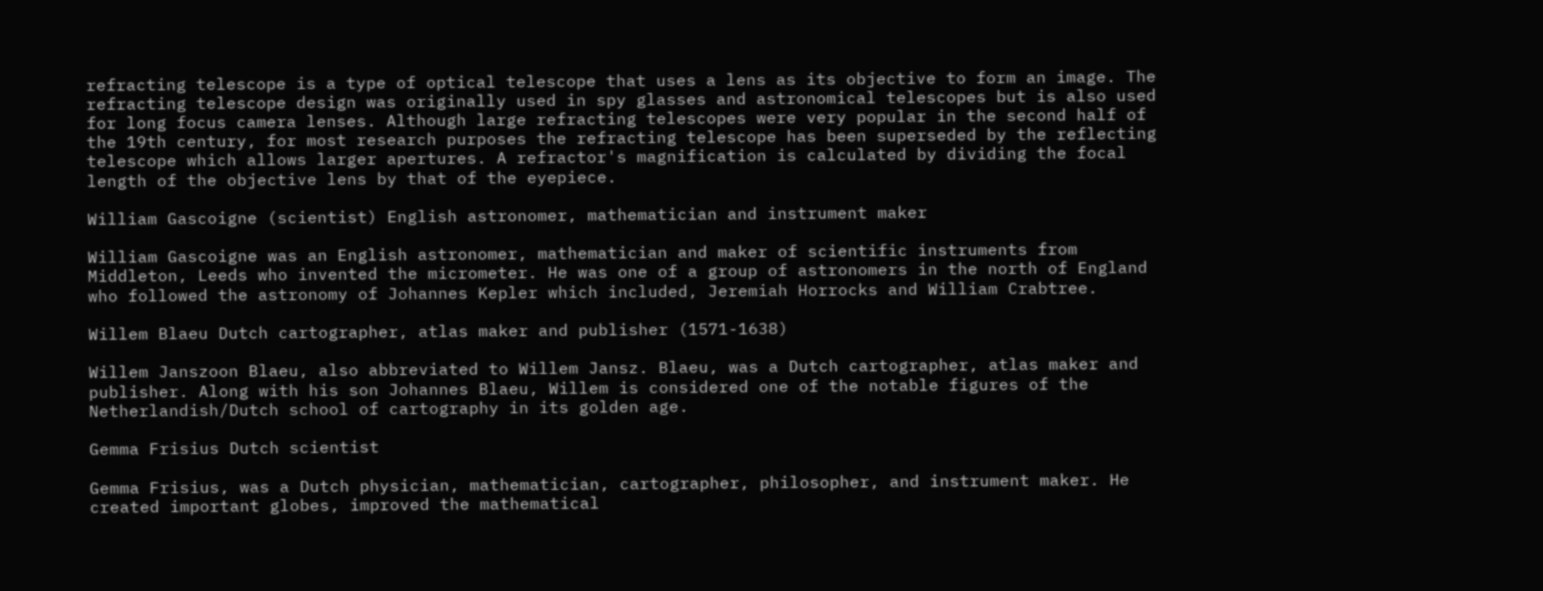refracting telescope is a type of optical telescope that uses a lens as its objective to form an image. The refracting telescope design was originally used in spy glasses and astronomical telescopes but is also used for long focus camera lenses. Although large refracting telescopes were very popular in the second half of the 19th century, for most research purposes the refracting telescope has been superseded by the reflecting telescope which allows larger apertures. A refractor's magnification is calculated by dividing the focal length of the objective lens by that of the eyepiece.

William Gascoigne (scientist) English astronomer, mathematician and instrument maker

William Gascoigne was an English astronomer, mathematician and maker of scientific instruments from Middleton, Leeds who invented the micrometer. He was one of a group of astronomers in the north of England who followed the astronomy of Johannes Kepler which included, Jeremiah Horrocks and William Crabtree.

Willem Blaeu Dutch cartographer, atlas maker and publisher (1571-1638)

Willem Janszoon Blaeu, also abbreviated to Willem Jansz. Blaeu, was a Dutch cartographer, atlas maker and publisher. Along with his son Johannes Blaeu, Willem is considered one of the notable figures of the Netherlandish/Dutch school of cartography in its golden age.

Gemma Frisius Dutch scientist

Gemma Frisius, was a Dutch physician, mathematician, cartographer, philosopher, and instrument maker. He created important globes, improved the mathematical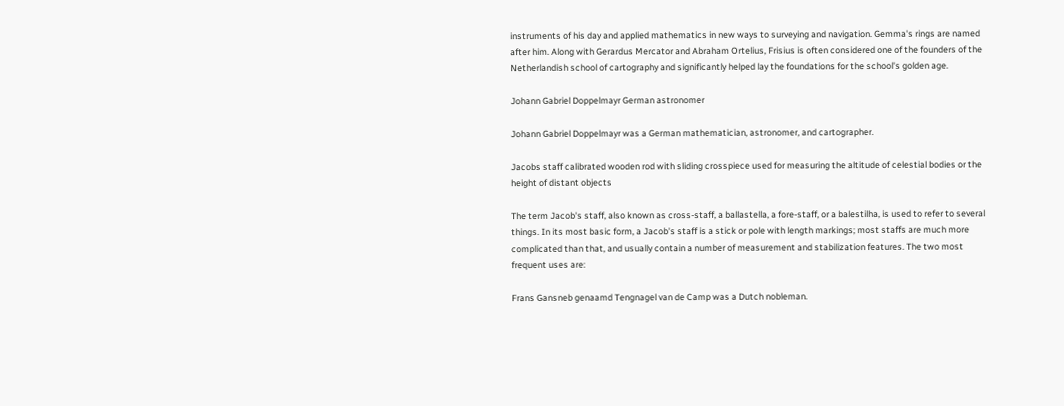instruments of his day and applied mathematics in new ways to surveying and navigation. Gemma's rings are named after him. Along with Gerardus Mercator and Abraham Ortelius, Frisius is often considered one of the founders of the Netherlandish school of cartography and significantly helped lay the foundations for the school's golden age.

Johann Gabriel Doppelmayr German astronomer

Johann Gabriel Doppelmayr was a German mathematician, astronomer, and cartographer.

Jacobs staff calibrated wooden rod with sliding crosspiece used for measuring the altitude of celestial bodies or the height of distant objects

The term Jacob's staff, also known as cross-staff, a ballastella, a fore-staff, or a balestilha, is used to refer to several things. In its most basic form, a Jacob's staff is a stick or pole with length markings; most staffs are much more complicated than that, and usually contain a number of measurement and stabilization features. The two most frequent uses are:

Frans Gansneb genaamd Tengnagel van de Camp was a Dutch nobleman.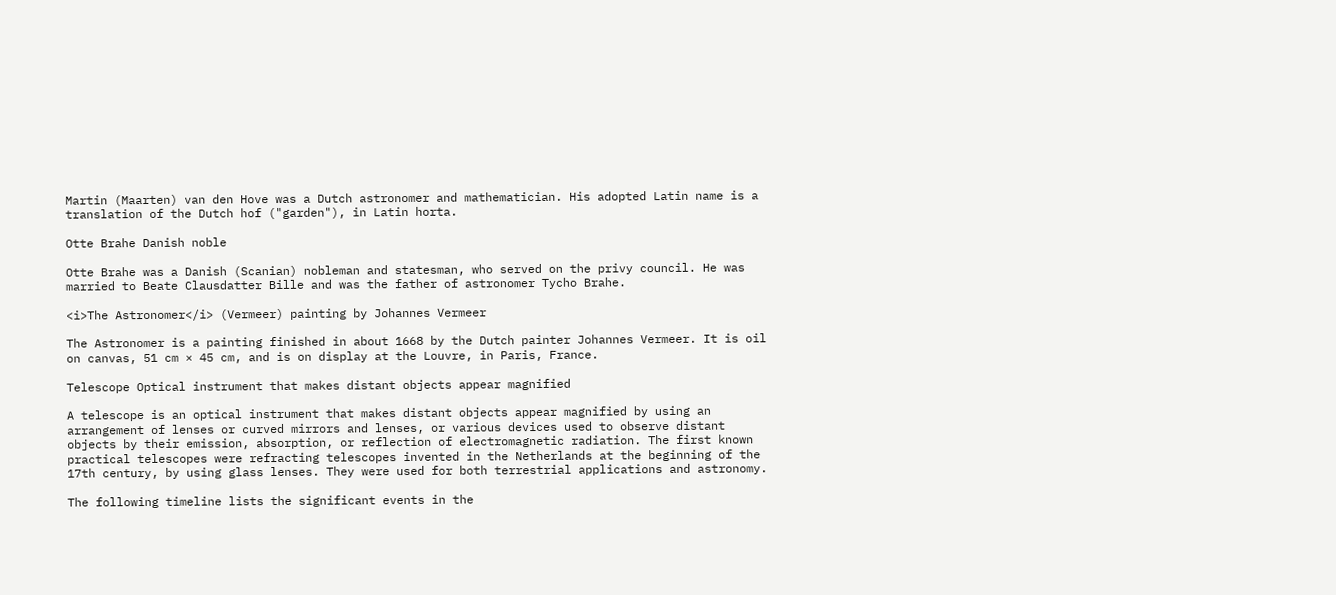Martin (Maarten) van den Hove was a Dutch astronomer and mathematician. His adopted Latin name is a translation of the Dutch hof ("garden"), in Latin horta.

Otte Brahe Danish noble

Otte Brahe was a Danish (Scanian) nobleman and statesman, who served on the privy council. He was married to Beate Clausdatter Bille and was the father of astronomer Tycho Brahe.

<i>The Astronomer</i> (Vermeer) painting by Johannes Vermeer

The Astronomer is a painting finished in about 1668 by the Dutch painter Johannes Vermeer. It is oil on canvas, 51 cm × 45 cm, and is on display at the Louvre, in Paris, France.

Telescope Optical instrument that makes distant objects appear magnified

A telescope is an optical instrument that makes distant objects appear magnified by using an arrangement of lenses or curved mirrors and lenses, or various devices used to observe distant objects by their emission, absorption, or reflection of electromagnetic radiation. The first known practical telescopes were refracting telescopes invented in the Netherlands at the beginning of the 17th century, by using glass lenses. They were used for both terrestrial applications and astronomy.

The following timeline lists the significant events in the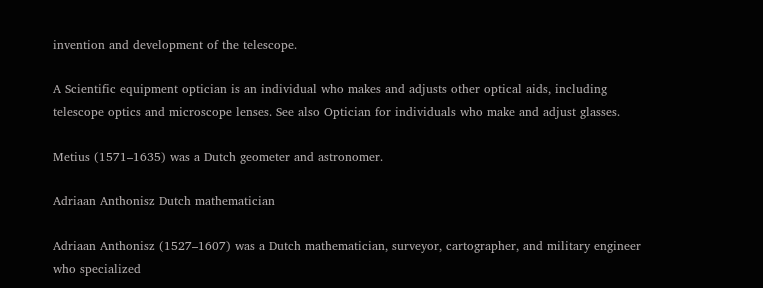invention and development of the telescope.

A Scientific equipment optician is an individual who makes and adjusts other optical aids, including telescope optics and microscope lenses. See also Optician for individuals who make and adjust glasses.

Metius (1571–1635) was a Dutch geometer and astronomer.

Adriaan Anthonisz Dutch mathematician

Adriaan Anthonisz (1527–1607) was a Dutch mathematician, surveyor, cartographer, and military engineer who specialized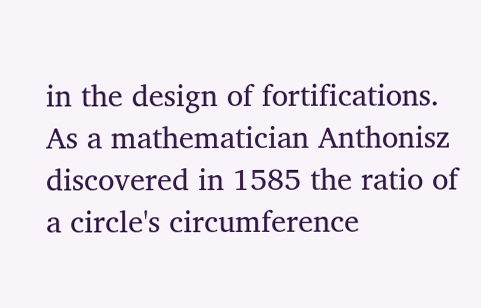in the design of fortifications. As a mathematician Anthonisz discovered in 1585 the ratio of a circle's circumference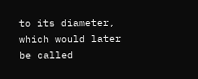to its diameter, which would later be called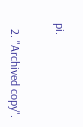pi.


  2. "Archived copy".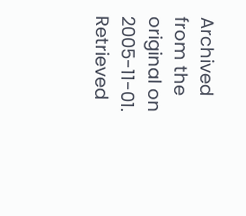Archived from the original on 2005-11-01. Retrieved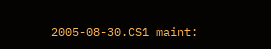2005-08-30.CS1 maint: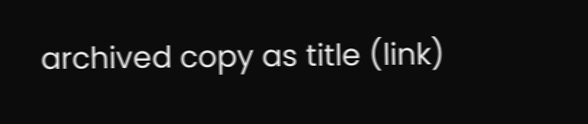archived copy as title (link)